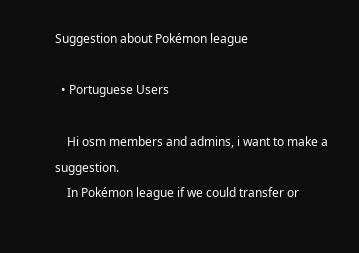Suggestion about Pokémon league

  • Portuguese Users

    Hi osm members and admins, i want to make a suggestion.
    In Pokémon league if we could transfer or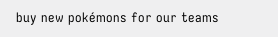buy new pokémons for our teams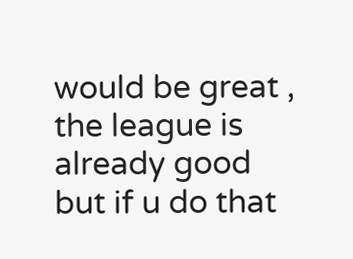would be great , the league is already good but if u do that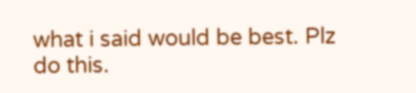what i said would be best. Plz do this.